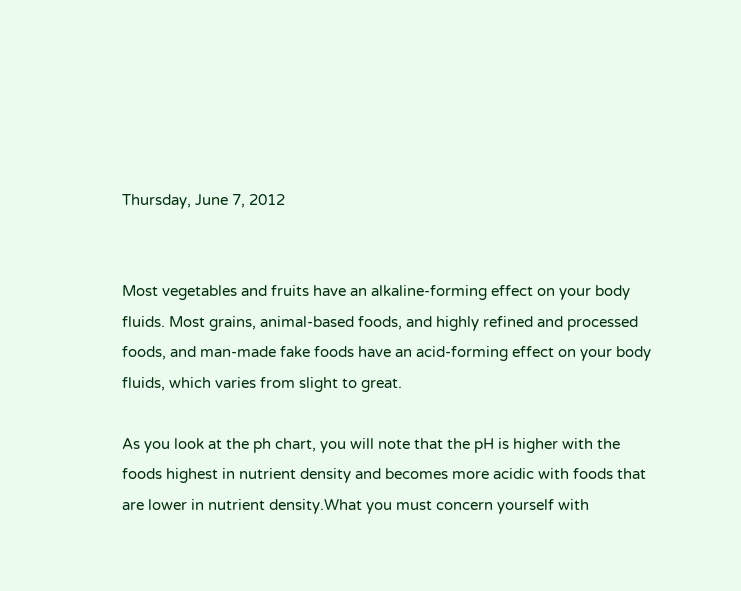Thursday, June 7, 2012


Most vegetables and fruits have an alkaline-forming effect on your body fluids. Most grains, animal-based foods, and highly refined and processed foods, and man-made fake foods have an acid-forming effect on your body fluids, which varies from slight to great.

As you look at the ph chart, you will note that the pH is higher with the foods highest in nutrient density and becomes more acidic with foods that are lower in nutrient density.What you must concern yourself with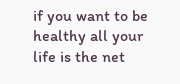if you want to be healthy all your life is the net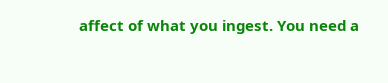affect of what you ingest. You need a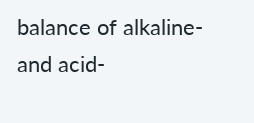balance of alkaline- and acid-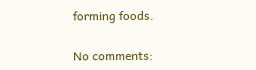forming foods.

No comments: